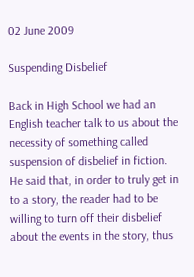02 June 2009

Suspending Disbelief

Back in High School we had an English teacher talk to us about the necessity of something called suspension of disbelief in fiction. He said that, in order to truly get in to a story, the reader had to be willing to turn off their disbelief about the events in the story, thus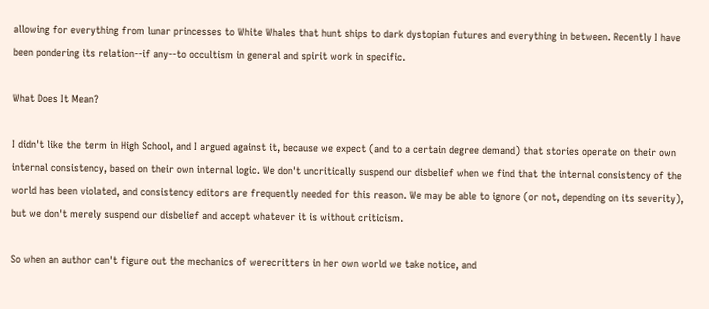allowing for everything from lunar princesses to White Whales that hunt ships to dark dystopian futures and everything in between. Recently I have been pondering its relation--if any--to occultism in general and spirit work in specific.

What Does It Mean?

I didn't like the term in High School, and I argued against it, because we expect (and to a certain degree demand) that stories operate on their own internal consistency, based on their own internal logic. We don't uncritically suspend our disbelief when we find that the internal consistency of the world has been violated, and consistency editors are frequently needed for this reason. We may be able to ignore (or not, depending on its severity), but we don't merely suspend our disbelief and accept whatever it is without criticism.

So when an author can't figure out the mechanics of werecritters in her own world we take notice, and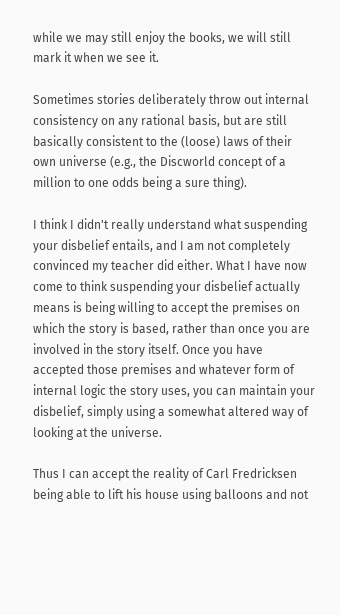while we may still enjoy the books, we will still mark it when we see it.

Sometimes stories deliberately throw out internal consistency on any rational basis, but are still basically consistent to the (loose) laws of their own universe (e.g., the Discworld concept of a million to one odds being a sure thing).

I think I didn't really understand what suspending your disbelief entails, and I am not completely convinced my teacher did either. What I have now come to think suspending your disbelief actually means is being willing to accept the premises on which the story is based, rather than once you are involved in the story itself. Once you have accepted those premises and whatever form of internal logic the story uses, you can maintain your disbelief, simply using a somewhat altered way of looking at the universe.

Thus I can accept the reality of Carl Fredricksen being able to lift his house using balloons and not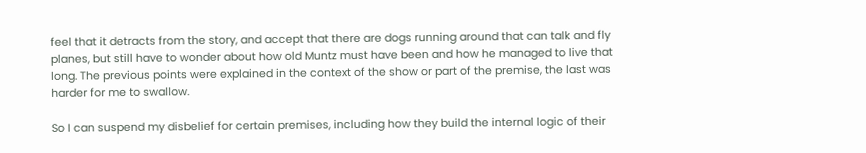feel that it detracts from the story, and accept that there are dogs running around that can talk and fly planes, but still have to wonder about how old Muntz must have been and how he managed to live that long. The previous points were explained in the context of the show or part of the premise, the last was harder for me to swallow.

So I can suspend my disbelief for certain premises, including how they build the internal logic of their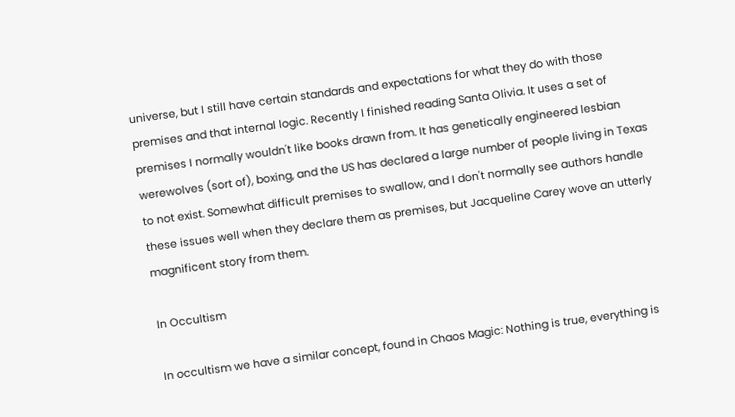universe, but I still have certain standards and expectations for what they do with those premises and that internal logic. Recently I finished reading Santa Olivia. It uses a set of premises I normally wouldn't like books drawn from. It has genetically engineered lesbian werewolves (sort of), boxing, and the US has declared a large number of people living in Texas to not exist. Somewhat difficult premises to swallow, and I don't normally see authors handle these issues well when they declare them as premises, but Jacqueline Carey wove an utterly magnificent story from them.

In Occultism

In occultism we have a similar concept, found in Chaos Magic: Nothing is true, everything is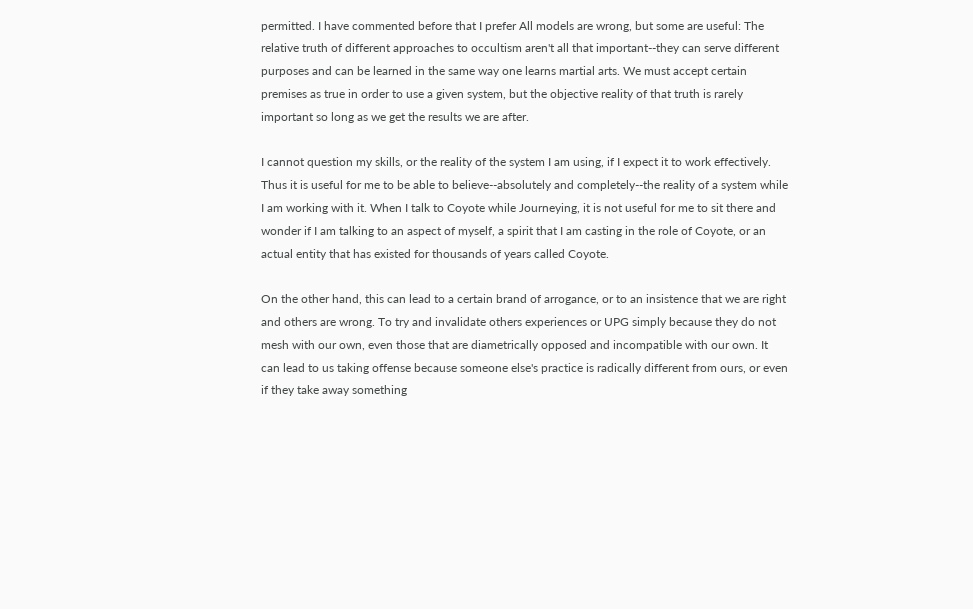permitted. I have commented before that I prefer All models are wrong, but some are useful: The relative truth of different approaches to occultism aren't all that important--they can serve different purposes and can be learned in the same way one learns martial arts. We must accept certain premises as true in order to use a given system, but the objective reality of that truth is rarely important so long as we get the results we are after.

I cannot question my skills, or the reality of the system I am using, if I expect it to work effectively. Thus it is useful for me to be able to believe--absolutely and completely--the reality of a system while I am working with it. When I talk to Coyote while Journeying, it is not useful for me to sit there and wonder if I am talking to an aspect of myself, a spirit that I am casting in the role of Coyote, or an actual entity that has existed for thousands of years called Coyote.

On the other hand, this can lead to a certain brand of arrogance, or to an insistence that we are right and others are wrong. To try and invalidate others experiences or UPG simply because they do not mesh with our own, even those that are diametrically opposed and incompatible with our own. It can lead to us taking offense because someone else's practice is radically different from ours, or even if they take away something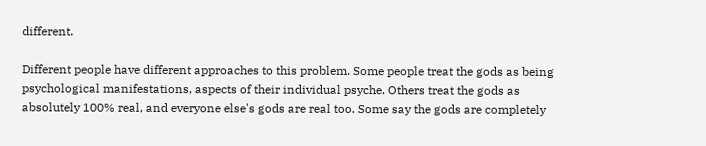different.

Different people have different approaches to this problem. Some people treat the gods as being psychological manifestations, aspects of their individual psyche. Others treat the gods as absolutely 100% real, and everyone else's gods are real too. Some say the gods are completely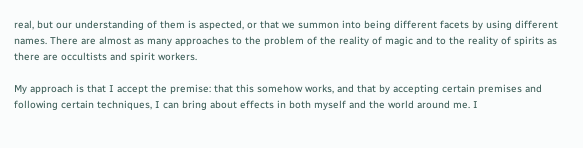real, but our understanding of them is aspected, or that we summon into being different facets by using different names. There are almost as many approaches to the problem of the reality of magic and to the reality of spirits as there are occultists and spirit workers.

My approach is that I accept the premise: that this somehow works, and that by accepting certain premises and following certain techniques, I can bring about effects in both myself and the world around me. I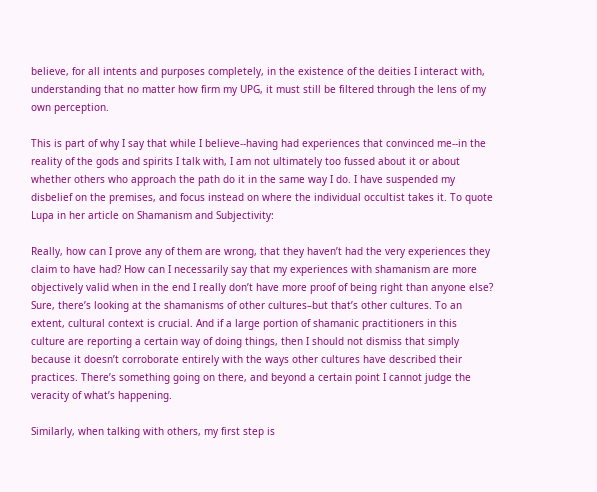believe, for all intents and purposes completely, in the existence of the deities I interact with, understanding that no matter how firm my UPG, it must still be filtered through the lens of my own perception.

This is part of why I say that while I believe--having had experiences that convinced me--in the reality of the gods and spirits I talk with, I am not ultimately too fussed about it or about whether others who approach the path do it in the same way I do. I have suspended my disbelief on the premises, and focus instead on where the individual occultist takes it. To quote Lupa in her article on Shamanism and Subjectivity:

Really, how can I prove any of them are wrong, that they haven’t had the very experiences they claim to have had? How can I necessarily say that my experiences with shamanism are more objectively valid when in the end I really don’t have more proof of being right than anyone else? Sure, there’s looking at the shamanisms of other cultures–but that’s other cultures. To an extent, cultural context is crucial. And if a large portion of shamanic practitioners in this culture are reporting a certain way of doing things, then I should not dismiss that simply because it doesn’t corroborate entirely with the ways other cultures have described their practices. There’s something going on there, and beyond a certain point I cannot judge the veracity of what’s happening.

Similarly, when talking with others, my first step is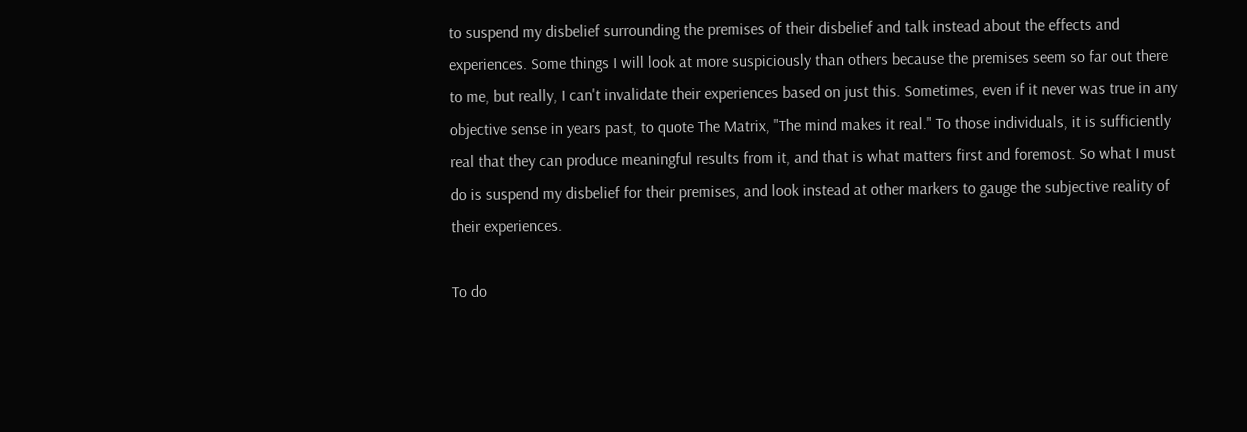to suspend my disbelief surrounding the premises of their disbelief and talk instead about the effects and experiences. Some things I will look at more suspiciously than others because the premises seem so far out there to me, but really, I can't invalidate their experiences based on just this. Sometimes, even if it never was true in any objective sense in years past, to quote The Matrix, "The mind makes it real." To those individuals, it is sufficiently real that they can produce meaningful results from it, and that is what matters first and foremost. So what I must do is suspend my disbelief for their premises, and look instead at other markers to gauge the subjective reality of their experiences.

To do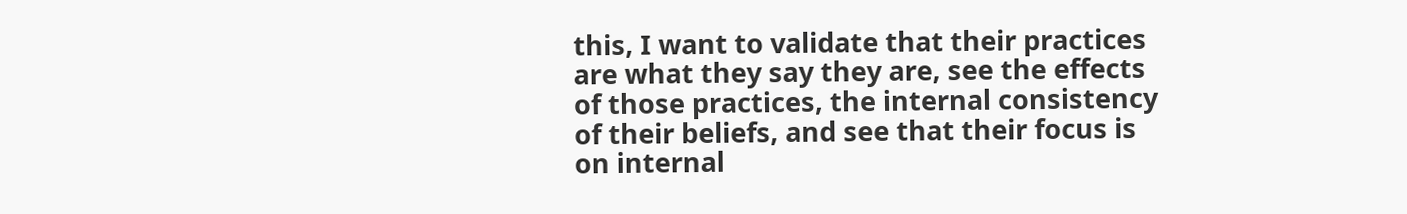this, I want to validate that their practices are what they say they are, see the effects of those practices, the internal consistency of their beliefs, and see that their focus is on internal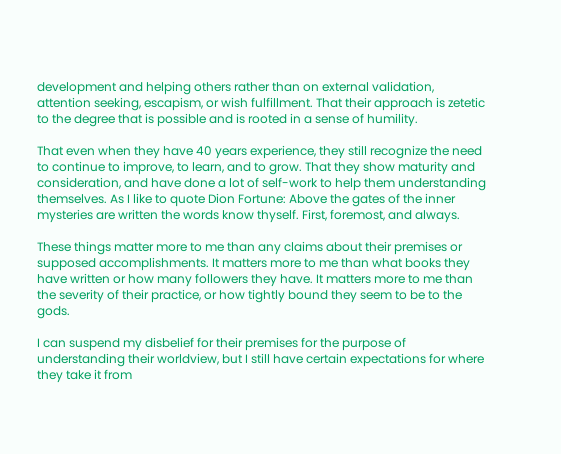development and helping others rather than on external validation, attention seeking, escapism, or wish fulfillment. That their approach is zetetic to the degree that is possible and is rooted in a sense of humility.

That even when they have 40 years experience, they still recognize the need to continue to improve, to learn, and to grow. That they show maturity and consideration, and have done a lot of self-work to help them understanding themselves. As I like to quote Dion Fortune: Above the gates of the inner mysteries are written the words know thyself. First, foremost, and always.

These things matter more to me than any claims about their premises or supposed accomplishments. It matters more to me than what books they have written or how many followers they have. It matters more to me than the severity of their practice, or how tightly bound they seem to be to the gods.

I can suspend my disbelief for their premises for the purpose of understanding their worldview, but I still have certain expectations for where they take it from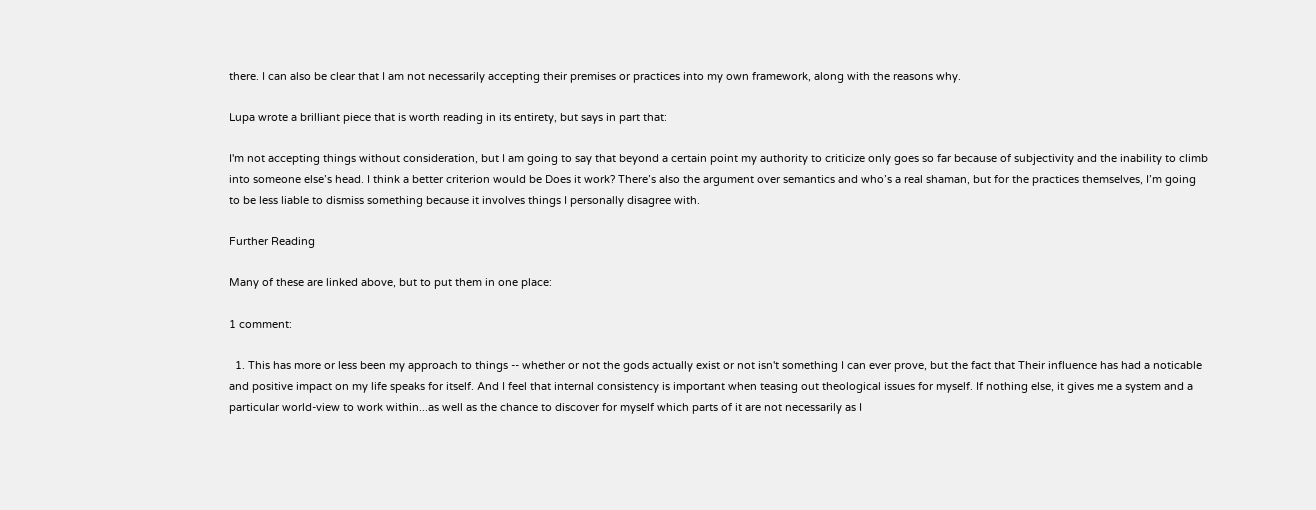there. I can also be clear that I am not necessarily accepting their premises or practices into my own framework, along with the reasons why.

Lupa wrote a brilliant piece that is worth reading in its entirety, but says in part that:

I'm not accepting things without consideration, but I am going to say that beyond a certain point my authority to criticize only goes so far because of subjectivity and the inability to climb into someone else’s head. I think a better criterion would be Does it work? There’s also the argument over semantics and who’s a real shaman, but for the practices themselves, I’m going to be less liable to dismiss something because it involves things I personally disagree with.

Further Reading

Many of these are linked above, but to put them in one place:

1 comment:

  1. This has more or less been my approach to things -- whether or not the gods actually exist or not isn't something I can ever prove, but the fact that Their influence has had a noticable and positive impact on my life speaks for itself. And I feel that internal consistency is important when teasing out theological issues for myself. If nothing else, it gives me a system and a particular world-view to work within...as well as the chance to discover for myself which parts of it are not necessarily as I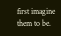first imagine them to be.